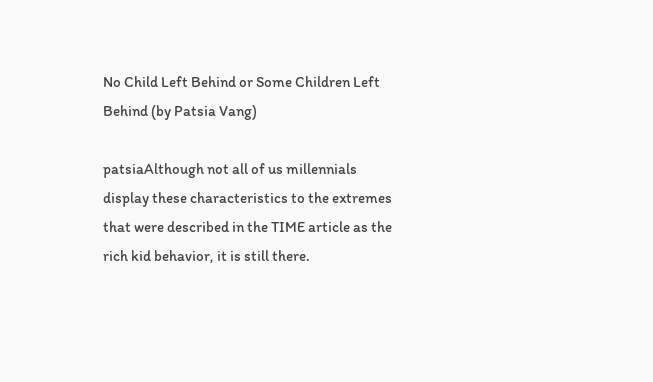No Child Left Behind or Some Children Left Behind (by Patsia Vang)

patsiaAlthough not all of us millennials display these characteristics to the extremes that were described in the TIME article as the rich kid behavior, it is still there.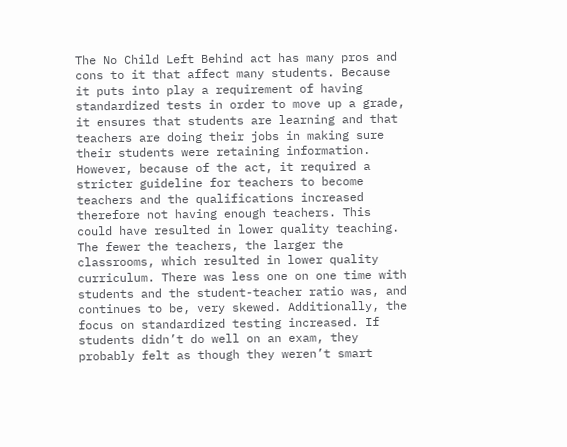The No Child Left Behind act has many pros and cons to it that affect many students. Because it puts into play a requirement of having standardized tests in order to move up a grade, it ensures that students are learning and that teachers are doing their jobs in making sure their students were retaining information. However, because of the act, it required a stricter guideline for teachers to become teachers and the qualifications increased therefore not having enough teachers. This could have resulted in lower quality teaching. The fewer the teachers, the larger the classrooms, which resulted in lower quality curriculum. There was less one on one time with students and the student-teacher ratio was, and continues to be, very skewed. Additionally, the focus on standardized testing increased. If students didn’t do well on an exam, they probably felt as though they weren’t smart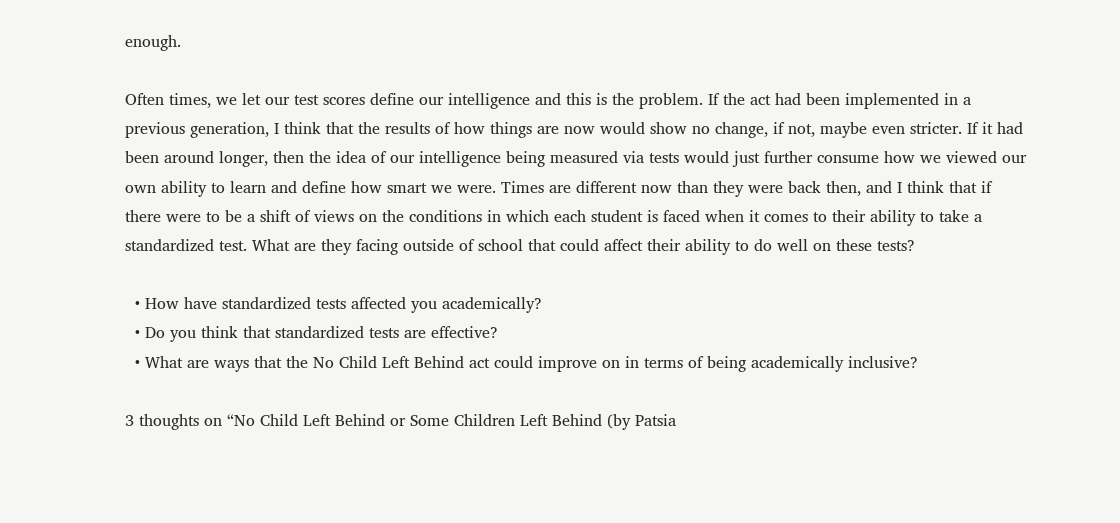enough.

Often times, we let our test scores define our intelligence and this is the problem. If the act had been implemented in a previous generation, I think that the results of how things are now would show no change, if not, maybe even stricter. If it had been around longer, then the idea of our intelligence being measured via tests would just further consume how we viewed our own ability to learn and define how smart we were. Times are different now than they were back then, and I think that if there were to be a shift of views on the conditions in which each student is faced when it comes to their ability to take a standardized test. What are they facing outside of school that could affect their ability to do well on these tests?

  • How have standardized tests affected you academically?
  • Do you think that standardized tests are effective?
  • What are ways that the No Child Left Behind act could improve on in terms of being academically inclusive?

3 thoughts on “No Child Left Behind or Some Children Left Behind (by Patsia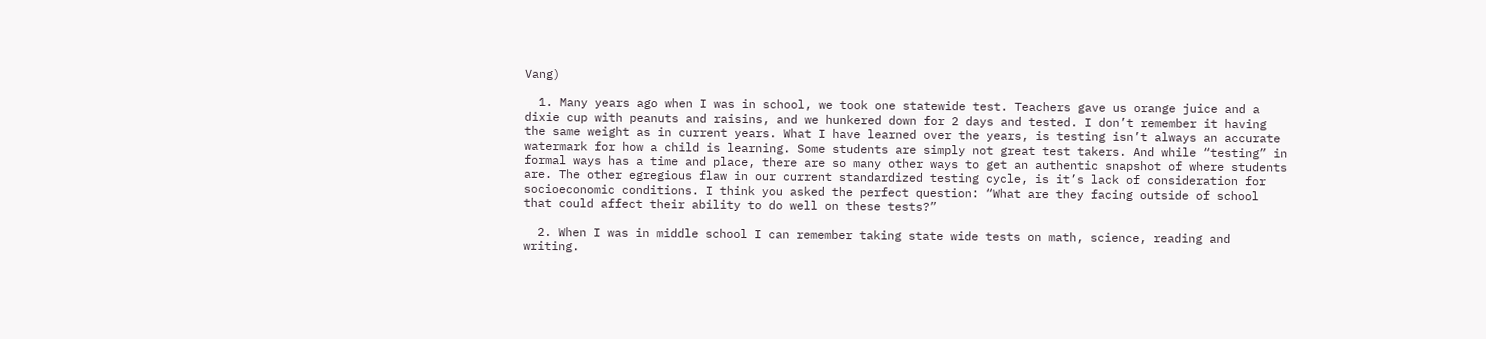Vang)

  1. Many years ago when I was in school, we took one statewide test. Teachers gave us orange juice and a dixie cup with peanuts and raisins, and we hunkered down for 2 days and tested. I don’t remember it having the same weight as in current years. What I have learned over the years, is testing isn’t always an accurate watermark for how a child is learning. Some students are simply not great test takers. And while “testing” in formal ways has a time and place, there are so many other ways to get an authentic snapshot of where students are. The other egregious flaw in our current standardized testing cycle, is it’s lack of consideration for socioeconomic conditions. I think you asked the perfect question: “What are they facing outside of school that could affect their ability to do well on these tests?”

  2. When I was in middle school I can remember taking state wide tests on math, science, reading and writing.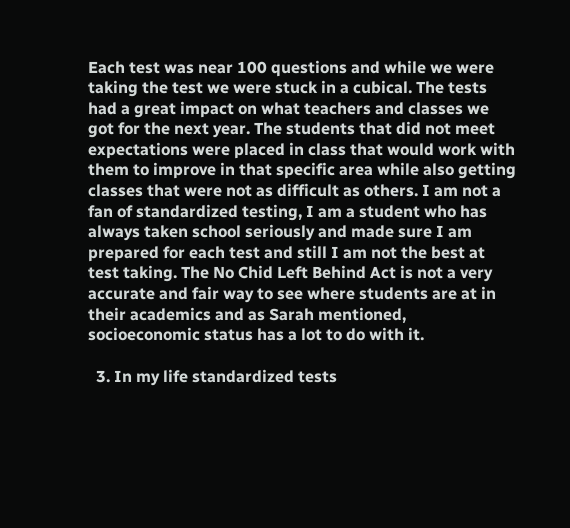Each test was near 100 questions and while we were taking the test we were stuck in a cubical. The tests had a great impact on what teachers and classes we got for the next year. The students that did not meet expectations were placed in class that would work with them to improve in that specific area while also getting classes that were not as difficult as others. I am not a fan of standardized testing, I am a student who has always taken school seriously and made sure I am prepared for each test and still I am not the best at test taking. The No Chid Left Behind Act is not a very accurate and fair way to see where students are at in their academics and as Sarah mentioned, socioeconomic status has a lot to do with it.

  3. In my life standardized tests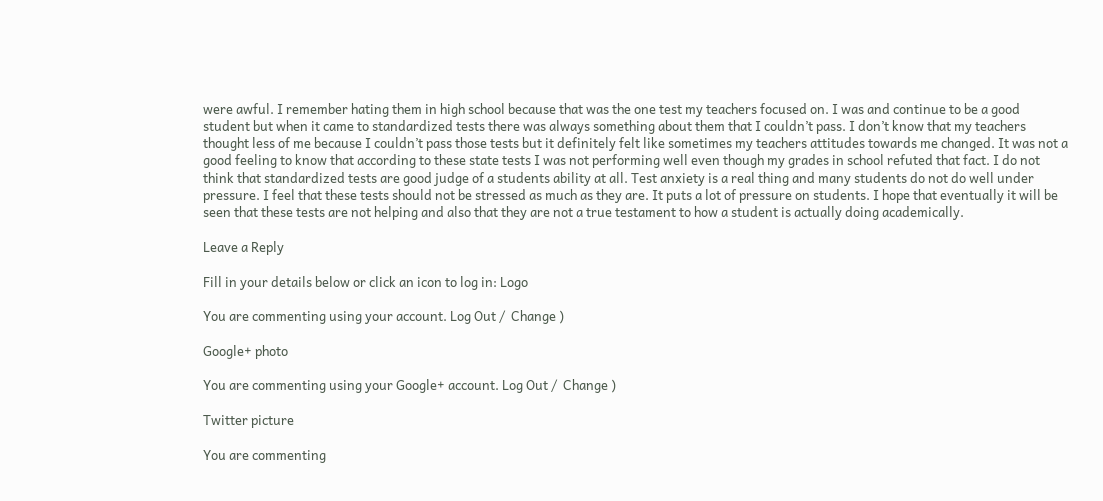were awful. I remember hating them in high school because that was the one test my teachers focused on. I was and continue to be a good student but when it came to standardized tests there was always something about them that I couldn’t pass. I don’t know that my teachers thought less of me because I couldn’t pass those tests but it definitely felt like sometimes my teachers attitudes towards me changed. It was not a good feeling to know that according to these state tests I was not performing well even though my grades in school refuted that fact. I do not think that standardized tests are good judge of a students ability at all. Test anxiety is a real thing and many students do not do well under pressure. I feel that these tests should not be stressed as much as they are. It puts a lot of pressure on students. I hope that eventually it will be seen that these tests are not helping and also that they are not a true testament to how a student is actually doing academically.

Leave a Reply

Fill in your details below or click an icon to log in: Logo

You are commenting using your account. Log Out /  Change )

Google+ photo

You are commenting using your Google+ account. Log Out /  Change )

Twitter picture

You are commenting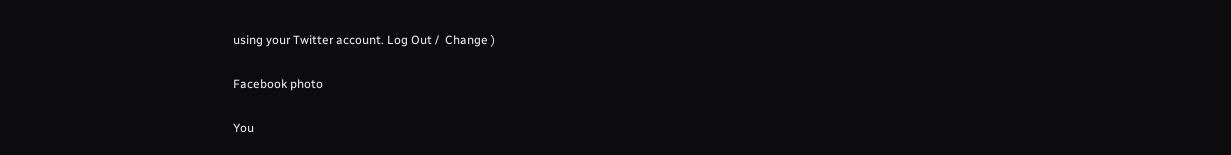using your Twitter account. Log Out /  Change )

Facebook photo

You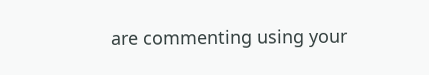are commenting using your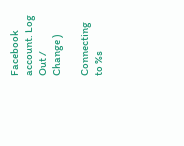Facebook account. Log Out /  Change )

Connecting to %s